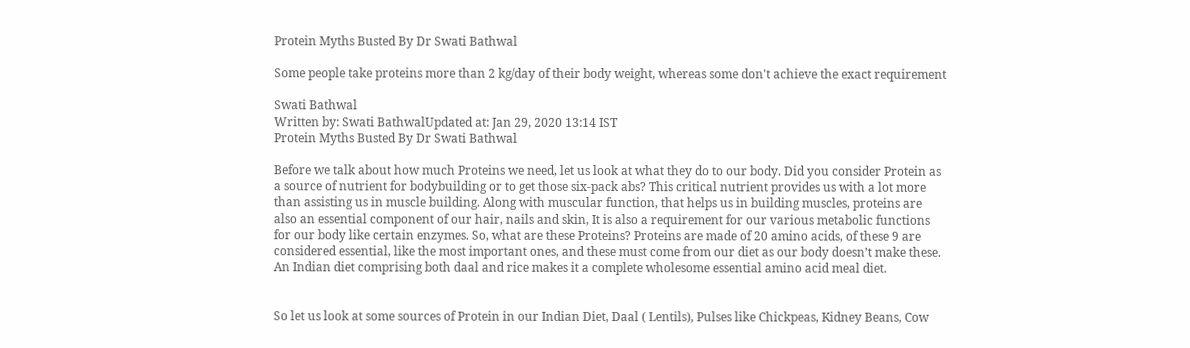Protein Myths Busted By Dr Swati Bathwal

Some people take proteins more than 2 kg/day of their body weight, whereas some don't achieve the exact requirement

Swati Bathwal
Written by: Swati BathwalUpdated at: Jan 29, 2020 13:14 IST
Protein Myths Busted By Dr Swati Bathwal

Before we talk about how much Proteins we need, let us look at what they do to our body. Did you consider Protein as a source of nutrient for bodybuilding or to get those six-pack abs? This critical nutrient provides us with a lot more than assisting us in muscle building. Along with muscular function, that helps us in building muscles, proteins are also an essential component of our hair, nails and skin, It is also a requirement for our various metabolic functions for our body like certain enzymes. So, what are these Proteins? Proteins are made of 20 amino acids, of these 9 are considered essential, like the most important ones, and these must come from our diet as our body doesn’t make these. An Indian diet comprising both daal and rice makes it a complete wholesome essential amino acid meal diet.


So let us look at some sources of Protein in our Indian Diet, Daal ( Lentils), Pulses like Chickpeas, Kidney Beans, Cow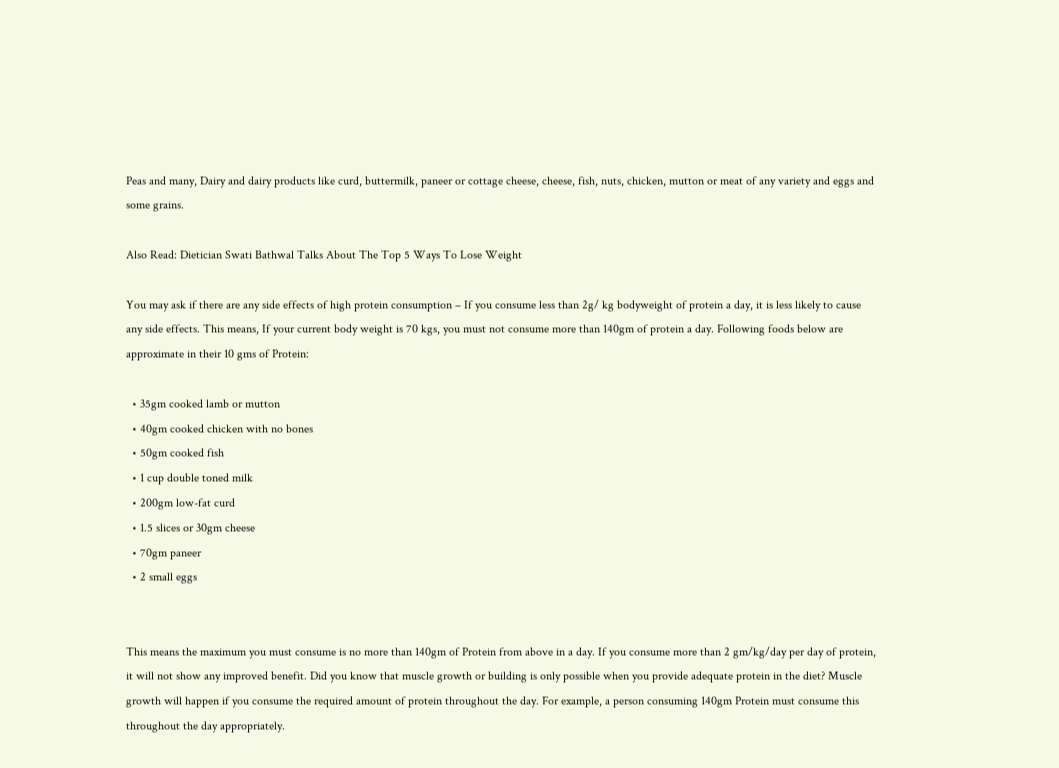Peas and many, Dairy and dairy products like curd, buttermilk, paneer or cottage cheese, cheese, fish, nuts, chicken, mutton or meat of any variety and eggs and some grains.

Also Read: Dietician Swati Bathwal Talks About The Top 5 Ways To Lose Weight

You may ask if there are any side effects of high protein consumption – If you consume less than 2g/ kg bodyweight of protein a day, it is less likely to cause any side effects. This means, If your current body weight is 70 kgs, you must not consume more than 140gm of protein a day. Following foods below are approximate in their 10 gms of Protein:

  • 35gm cooked lamb or mutton
  • 40gm cooked chicken with no bones
  • 50gm cooked fish
  • 1 cup double toned milk
  • 200gm low-fat curd
  • 1.5 slices or 30gm cheese
  • 70gm paneer
  • 2 small eggs


This means the maximum you must consume is no more than 140gm of Protein from above in a day. If you consume more than 2 gm/kg/day per day of protein, it will not show any improved benefit. Did you know that muscle growth or building is only possible when you provide adequate protein in the diet? Muscle growth will happen if you consume the required amount of protein throughout the day. For example, a person consuming 140gm Protein must consume this throughout the day appropriately.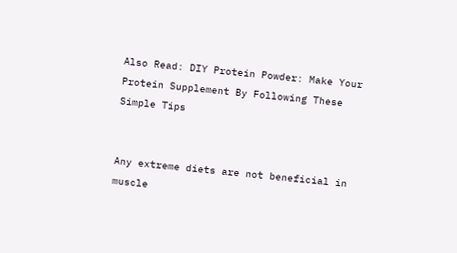Also Read: DIY Protein Powder: Make Your Protein Supplement By Following These Simple Tips


Any extreme diets are not beneficial in muscle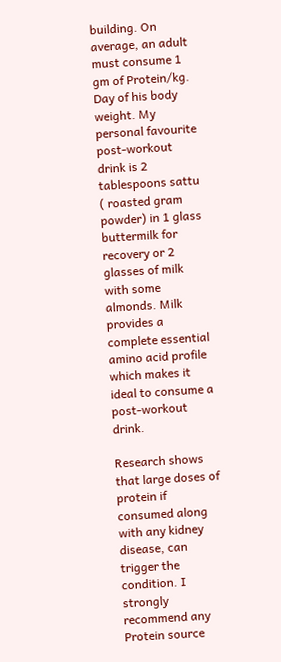building. On average, an adult must consume 1 gm of Protein/kg. Day of his body weight. My personal favourite post-workout drink is 2 tablespoons sattu ( roasted gram powder) in 1 glass buttermilk for recovery or 2 glasses of milk with some almonds. Milk provides a complete essential amino acid profile which makes it ideal to consume a post-workout drink.

Research shows that large doses of protein if consumed along with any kidney disease, can trigger the condition. I strongly recommend any Protein source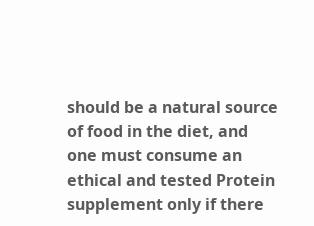should be a natural source of food in the diet, and one must consume an ethical and tested Protein supplement only if there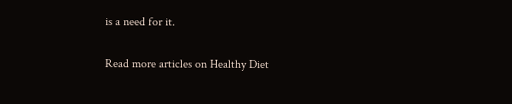is a need for it.

Read more articles on Healthy Diet